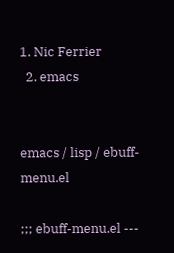1. Nic Ferrier
  2. emacs


emacs / lisp / ebuff-menu.el

;;; ebuff-menu.el ---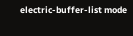electric-buffer-list mode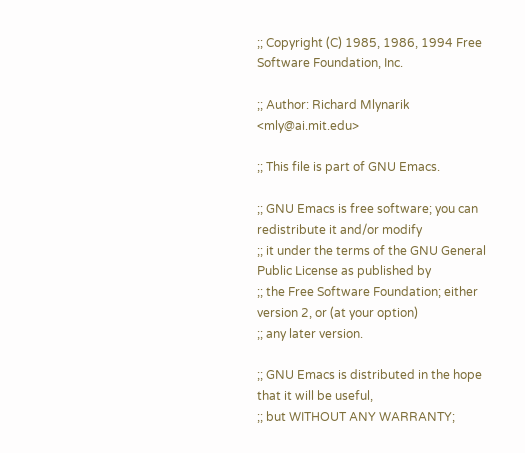;; Copyright (C) 1985, 1986, 1994 Free Software Foundation, Inc.

;; Author: Richard Mlynarik <mly@ai.mit.edu>

;; This file is part of GNU Emacs.

;; GNU Emacs is free software; you can redistribute it and/or modify
;; it under the terms of the GNU General Public License as published by
;; the Free Software Foundation; either version 2, or (at your option)
;; any later version.

;; GNU Emacs is distributed in the hope that it will be useful,
;; but WITHOUT ANY WARRANTY;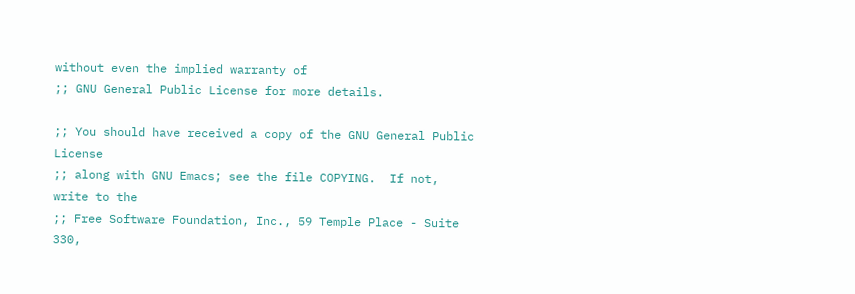without even the implied warranty of
;; GNU General Public License for more details.

;; You should have received a copy of the GNU General Public License
;; along with GNU Emacs; see the file COPYING.  If not, write to the
;; Free Software Foundation, Inc., 59 Temple Place - Suite 330,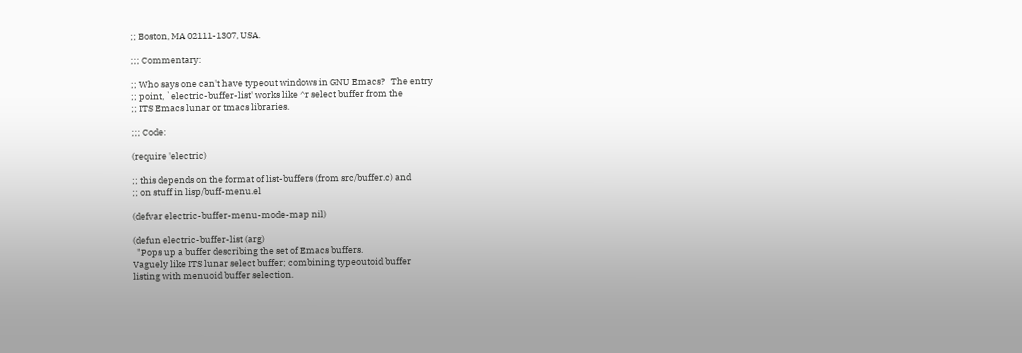;; Boston, MA 02111-1307, USA.

;;; Commentary:

;; Who says one can't have typeout windows in GNU Emacs?   The entry
;; point, `electric-buffer-list' works like ^r select buffer from the
;; ITS Emacs lunar or tmacs libraries.

;;; Code:

(require 'electric)

;; this depends on the format of list-buffers (from src/buffer.c) and
;; on stuff in lisp/buff-menu.el

(defvar electric-buffer-menu-mode-map nil)

(defun electric-buffer-list (arg)
  "Pops up a buffer describing the set of Emacs buffers.
Vaguely like ITS lunar select buffer; combining typeoutoid buffer
listing with menuoid buffer selection.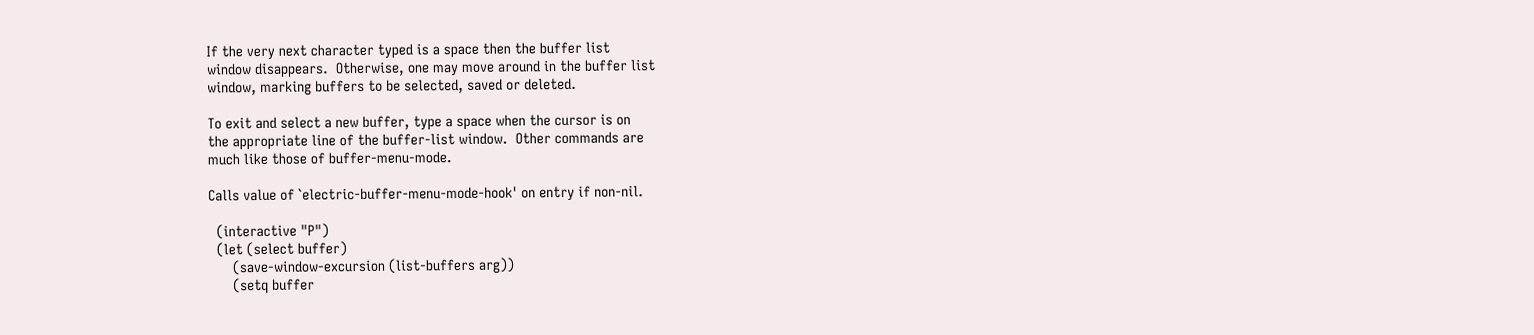If the very next character typed is a space then the buffer list
window disappears.  Otherwise, one may move around in the buffer list
window, marking buffers to be selected, saved or deleted.

To exit and select a new buffer, type a space when the cursor is on
the appropriate line of the buffer-list window.  Other commands are
much like those of buffer-menu-mode.

Calls value of `electric-buffer-menu-mode-hook' on entry if non-nil.

  (interactive "P")
  (let (select buffer)
      (save-window-excursion (list-buffers arg))
      (setq buffer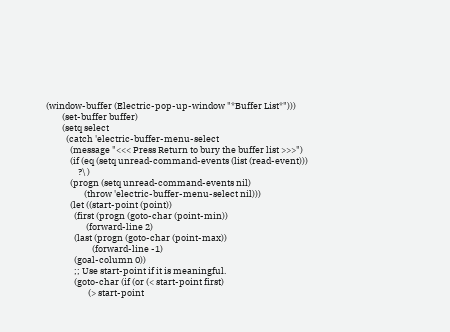(window-buffer (Electric-pop-up-window "*Buffer List*")))
        (set-buffer buffer)
        (setq select
          (catch 'electric-buffer-menu-select
            (message "<<< Press Return to bury the buffer list >>>")
            (if (eq (setq unread-command-events (list (read-event)))
                ?\ )
            (progn (setq unread-command-events nil)
                   (throw 'electric-buffer-menu-select nil)))
            (let ((start-point (point))
              (first (progn (goto-char (point-min))
                    (forward-line 2)
              (last (progn (goto-char (point-max))
                       (forward-line -1)
              (goal-column 0))
              ;; Use start-point if it is meaningful.
              (goto-char (if (or (< start-point first)
                     (> start-point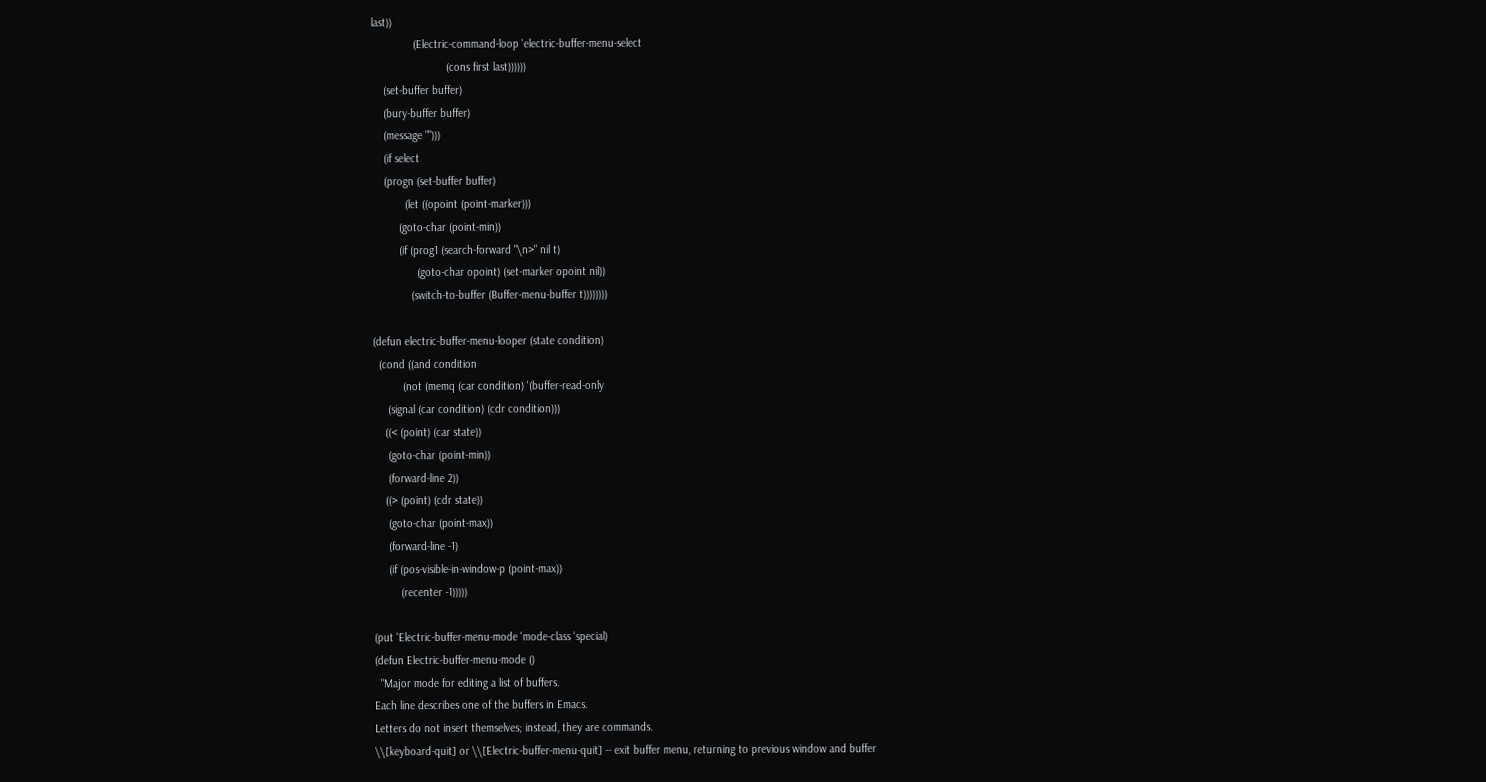last))
              (Electric-command-loop 'electric-buffer-menu-select
                         (cons first last))))))
    (set-buffer buffer)
    (bury-buffer buffer)
    (message "")))
    (if select
    (progn (set-buffer buffer)
           (let ((opoint (point-marker)))
         (goto-char (point-min))
         (if (prog1 (search-forward "\n>" nil t)
               (goto-char opoint) (set-marker opoint nil))
             (switch-to-buffer (Buffer-menu-buffer t))))))))

(defun electric-buffer-menu-looper (state condition)
  (cond ((and condition
          (not (memq (car condition) '(buffer-read-only
     (signal (car condition) (cdr condition)))
    ((< (point) (car state))
     (goto-char (point-min))
     (forward-line 2))
    ((> (point) (cdr state))
     (goto-char (point-max))
     (forward-line -1)
     (if (pos-visible-in-window-p (point-max))
         (recenter -1)))))

(put 'Electric-buffer-menu-mode 'mode-class 'special)
(defun Electric-buffer-menu-mode ()
  "Major mode for editing a list of buffers.
Each line describes one of the buffers in Emacs.
Letters do not insert themselves; instead, they are commands.
\\[keyboard-quit] or \\[Electric-buffer-menu-quit] -- exit buffer menu, returning to previous window and buffer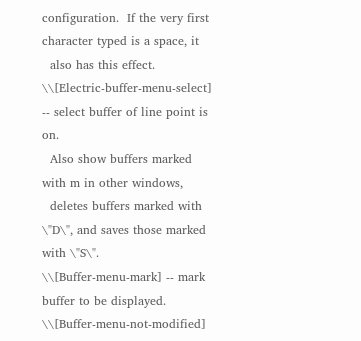configuration.  If the very first character typed is a space, it
  also has this effect.
\\[Electric-buffer-menu-select] -- select buffer of line point is on.
  Also show buffers marked with m in other windows,
  deletes buffers marked with \"D\", and saves those marked with \"S\".
\\[Buffer-menu-mark] -- mark buffer to be displayed.
\\[Buffer-menu-not-modified]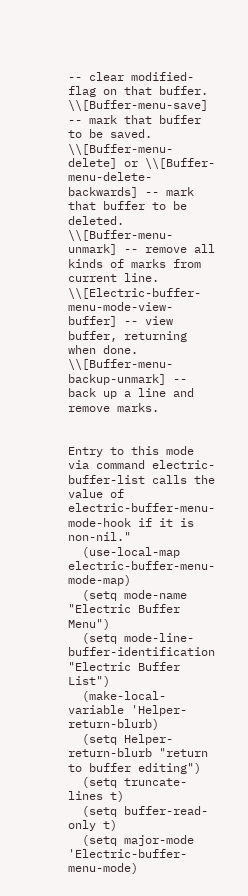-- clear modified-flag on that buffer.
\\[Buffer-menu-save] -- mark that buffer to be saved.
\\[Buffer-menu-delete] or \\[Buffer-menu-delete-backwards] -- mark that buffer to be deleted.
\\[Buffer-menu-unmark] -- remove all kinds of marks from current line.
\\[Electric-buffer-menu-mode-view-buffer] -- view buffer, returning when done.
\\[Buffer-menu-backup-unmark] -- back up a line and remove marks.


Entry to this mode via command electric-buffer-list calls the value of
electric-buffer-menu-mode-hook if it is non-nil."
  (use-local-map electric-buffer-menu-mode-map)
  (setq mode-name "Electric Buffer Menu")
  (setq mode-line-buffer-identification "Electric Buffer List")
  (make-local-variable 'Helper-return-blurb)
  (setq Helper-return-blurb "return to buffer editing")
  (setq truncate-lines t)
  (setq buffer-read-only t)
  (setq major-mode 'Electric-buffer-menu-mode)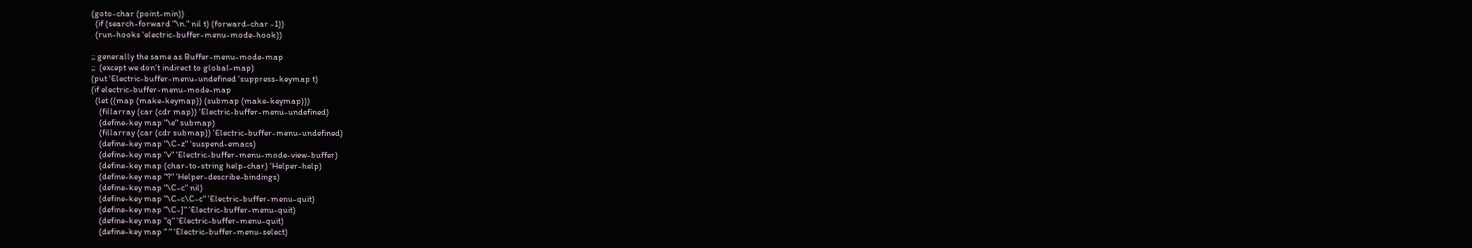(goto-char (point-min))
  (if (search-forward "\n." nil t) (forward-char -1))
  (run-hooks 'electric-buffer-menu-mode-hook))

;; generally the same as Buffer-menu-mode-map
;;  (except we don't indirect to global-map)
(put 'Electric-buffer-menu-undefined 'suppress-keymap t)
(if electric-buffer-menu-mode-map
  (let ((map (make-keymap)) (submap (make-keymap)))
    (fillarray (car (cdr map)) 'Electric-buffer-menu-undefined)
    (define-key map "\e" submap)
    (fillarray (car (cdr submap)) 'Electric-buffer-menu-undefined)
    (define-key map "\C-z" 'suspend-emacs)
    (define-key map "v" 'Electric-buffer-menu-mode-view-buffer)
    (define-key map (char-to-string help-char) 'Helper-help)
    (define-key map "?" 'Helper-describe-bindings)
    (define-key map "\C-c" nil)
    (define-key map "\C-c\C-c" 'Electric-buffer-menu-quit)
    (define-key map "\C-]" 'Electric-buffer-menu-quit)
    (define-key map "q" 'Electric-buffer-menu-quit)
    (define-key map " " 'Electric-buffer-menu-select)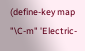(define-key map "\C-m" 'Electric-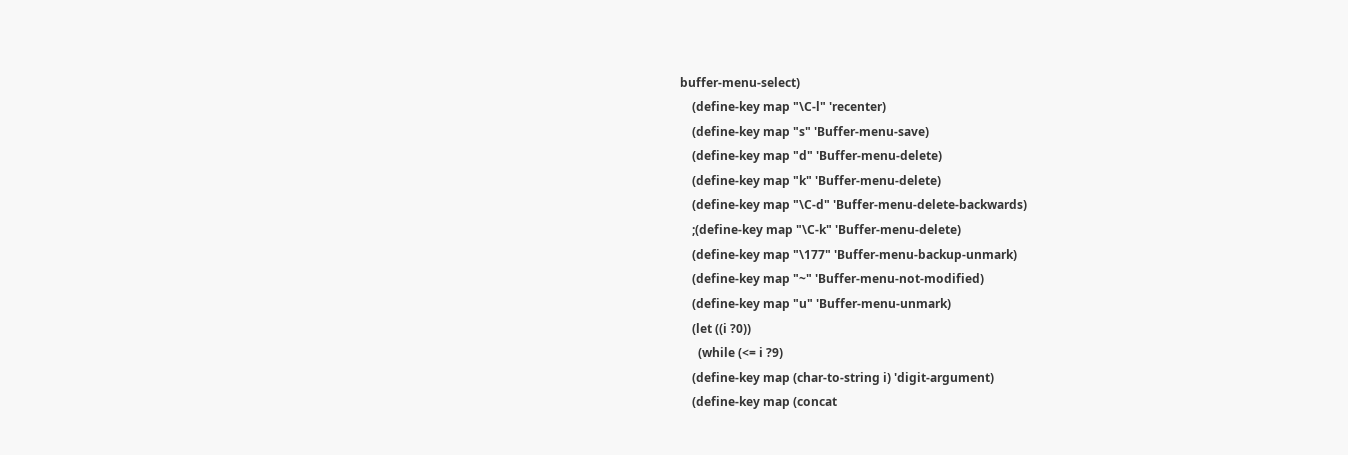buffer-menu-select)
    (define-key map "\C-l" 'recenter)
    (define-key map "s" 'Buffer-menu-save)
    (define-key map "d" 'Buffer-menu-delete)
    (define-key map "k" 'Buffer-menu-delete)
    (define-key map "\C-d" 'Buffer-menu-delete-backwards)
    ;(define-key map "\C-k" 'Buffer-menu-delete)
    (define-key map "\177" 'Buffer-menu-backup-unmark)
    (define-key map "~" 'Buffer-menu-not-modified)
    (define-key map "u" 'Buffer-menu-unmark)
    (let ((i ?0))
      (while (<= i ?9)
    (define-key map (char-to-string i) 'digit-argument)
    (define-key map (concat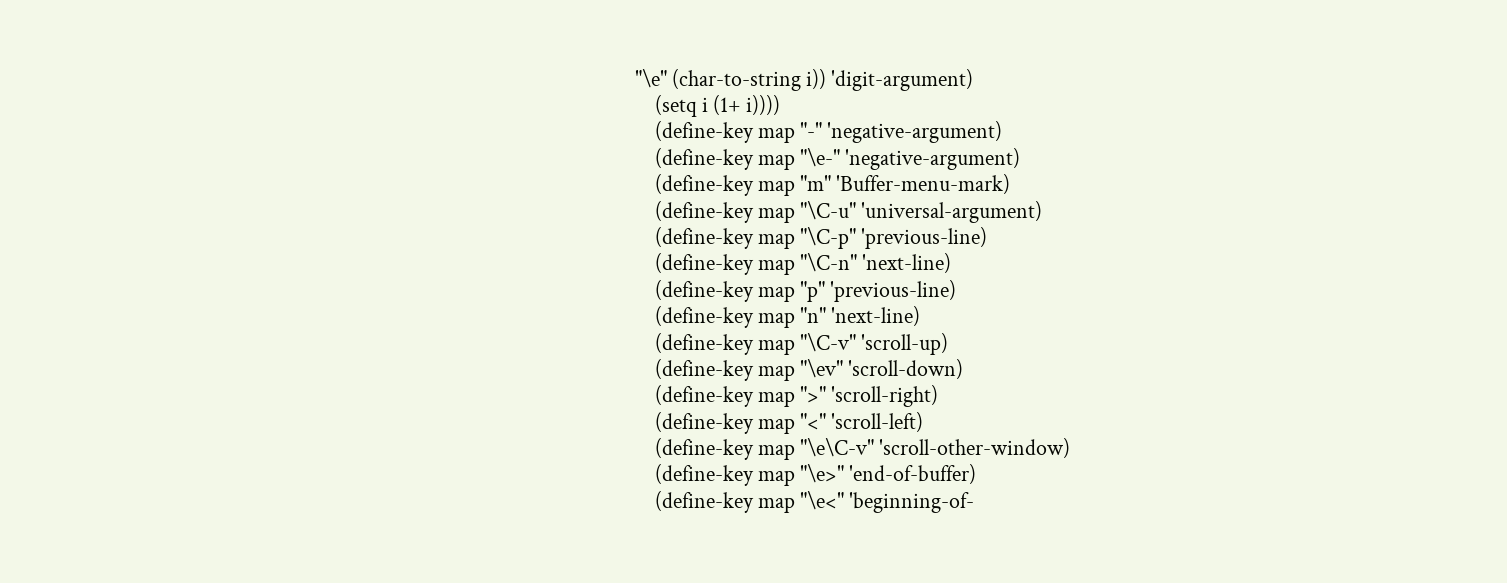"\e" (char-to-string i)) 'digit-argument)
    (setq i (1+ i))))
    (define-key map "-" 'negative-argument)
    (define-key map "\e-" 'negative-argument)
    (define-key map "m" 'Buffer-menu-mark)
    (define-key map "\C-u" 'universal-argument)
    (define-key map "\C-p" 'previous-line)
    (define-key map "\C-n" 'next-line)
    (define-key map "p" 'previous-line)
    (define-key map "n" 'next-line)
    (define-key map "\C-v" 'scroll-up)
    (define-key map "\ev" 'scroll-down)
    (define-key map ">" 'scroll-right)
    (define-key map "<" 'scroll-left)
    (define-key map "\e\C-v" 'scroll-other-window)
    (define-key map "\e>" 'end-of-buffer)
    (define-key map "\e<" 'beginning-of-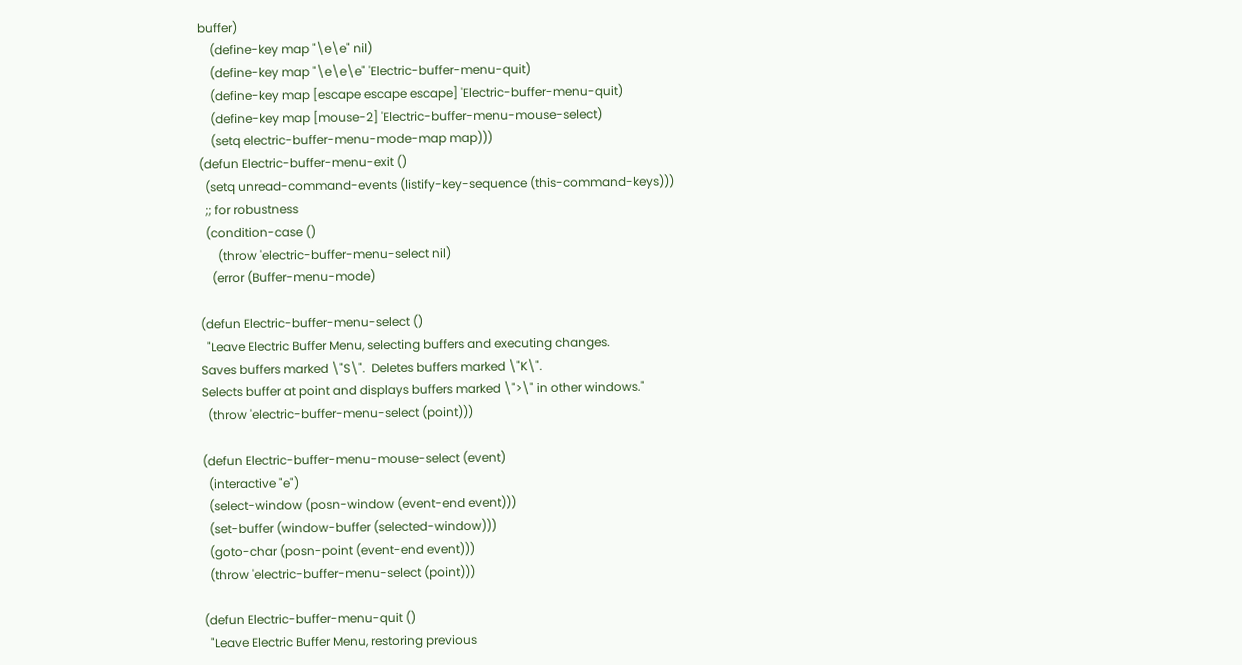buffer)
    (define-key map "\e\e" nil)
    (define-key map "\e\e\e" 'Electric-buffer-menu-quit)
    (define-key map [escape escape escape] 'Electric-buffer-menu-quit)
    (define-key map [mouse-2] 'Electric-buffer-menu-mouse-select)
    (setq electric-buffer-menu-mode-map map)))
(defun Electric-buffer-menu-exit ()
  (setq unread-command-events (listify-key-sequence (this-command-keys)))
  ;; for robustness
  (condition-case ()
      (throw 'electric-buffer-menu-select nil)
    (error (Buffer-menu-mode)

(defun Electric-buffer-menu-select ()
  "Leave Electric Buffer Menu, selecting buffers and executing changes.
Saves buffers marked \"S\".  Deletes buffers marked \"K\".
Selects buffer at point and displays buffers marked \">\" in other windows."
  (throw 'electric-buffer-menu-select (point)))

(defun Electric-buffer-menu-mouse-select (event)
  (interactive "e")
  (select-window (posn-window (event-end event)))
  (set-buffer (window-buffer (selected-window)))
  (goto-char (posn-point (event-end event)))
  (throw 'electric-buffer-menu-select (point)))

(defun Electric-buffer-menu-quit ()
  "Leave Electric Buffer Menu, restoring previous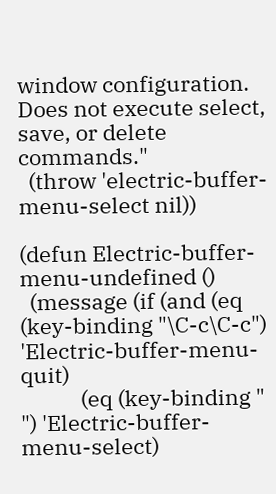window configuration.
Does not execute select, save, or delete commands."
  (throw 'electric-buffer-menu-select nil))

(defun Electric-buffer-menu-undefined ()
  (message (if (and (eq (key-binding "\C-c\C-c") 'Electric-buffer-menu-quit)
            (eq (key-binding " ") 'Electric-buffer-menu-select)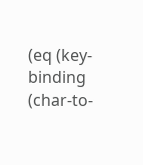(eq (key-binding (char-to-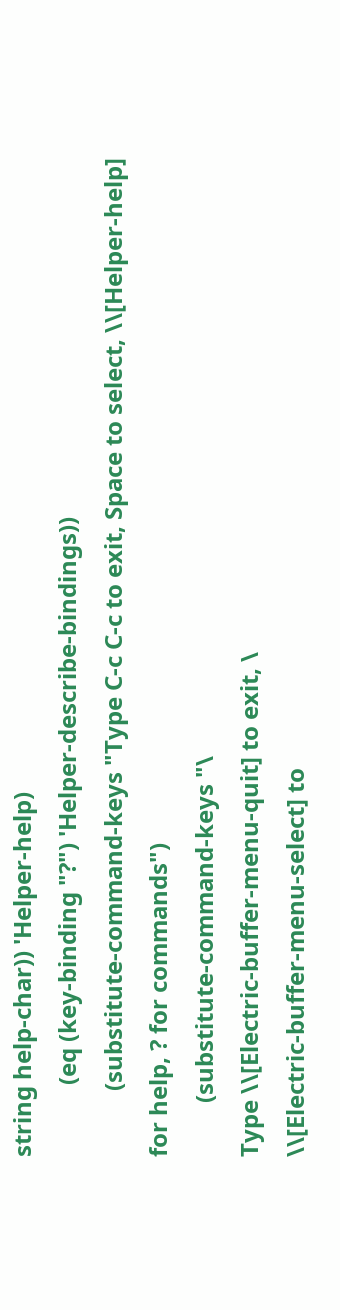string help-char)) 'Helper-help)
            (eq (key-binding "?") 'Helper-describe-bindings))
           (substitute-command-keys "Type C-c C-c to exit, Space to select, \\[Helper-help] for help, ? for commands")
         (substitute-command-keys "\
Type \\[Electric-buffer-menu-quit] to exit, \
\\[Electric-buffer-menu-select] to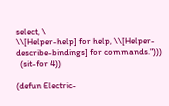select, \
\\[Helper-help] for help, \\[Helper-describe-bindings] for commands.")))
  (sit-for 4))

(defun Electric-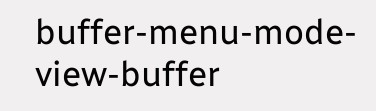buffer-menu-mode-view-buffer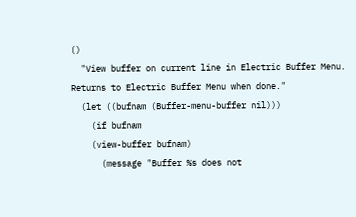()
  "View buffer on current line in Electric Buffer Menu.
Returns to Electric Buffer Menu when done."
  (let ((bufnam (Buffer-menu-buffer nil)))
    (if bufnam
    (view-buffer bufnam)
      (message "Buffer %s does not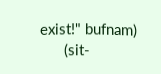exist!" bufnam)
      (sit-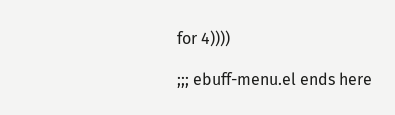for 4))))

;;; ebuff-menu.el ends here